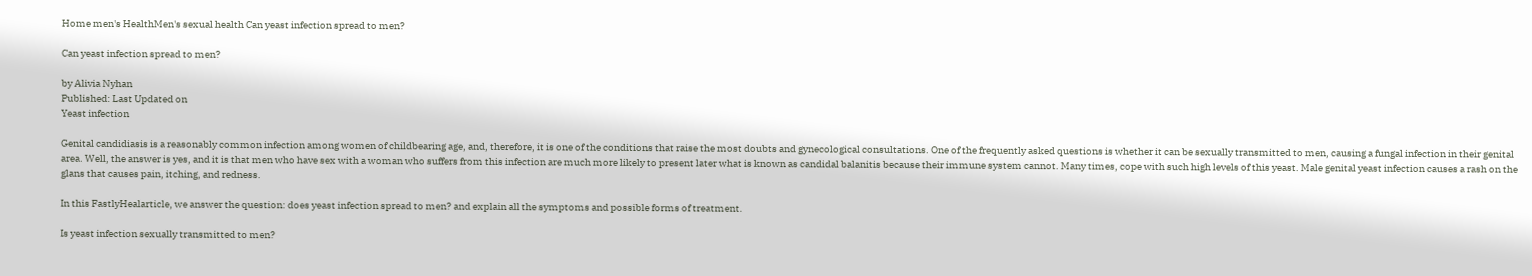Home men's HealthMen's sexual health Can yeast infection spread to men?

Can yeast infection spread to men?

by Alivia Nyhan
Published: Last Updated on
Yeast infection

Genital candidiasis is a reasonably common infection among women of childbearing age, and, therefore, it is one of the conditions that raise the most doubts and gynecological consultations. One of the frequently asked questions is whether it can be sexually transmitted to men, causing a fungal infection in their genital area. Well, the answer is yes, and it is that men who have sex with a woman who suffers from this infection are much more likely to present later what is known as candidal balanitis because their immune system cannot. Many times, cope with such high levels of this yeast. Male genital yeast infection causes a rash on the glans that causes pain, itching, and redness.

In this FastlyHealarticle, we answer the question: does yeast infection spread to men? and explain all the symptoms and possible forms of treatment.

Is yeast infection sexually transmitted to men?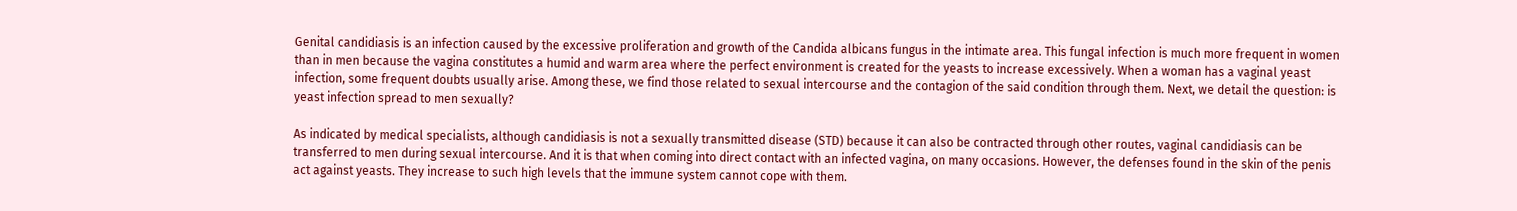Genital candidiasis is an infection caused by the excessive proliferation and growth of the Candida albicans fungus in the intimate area. This fungal infection is much more frequent in women than in men because the vagina constitutes a humid and warm area where the perfect environment is created for the yeasts to increase excessively. When a woman has a vaginal yeast infection, some frequent doubts usually arise. Among these, we find those related to sexual intercourse and the contagion of the said condition through them. Next, we detail the question: is yeast infection spread to men sexually?

As indicated by medical specialists, although candidiasis is not a sexually transmitted disease (STD) because it can also be contracted through other routes, vaginal candidiasis can be transferred to men during sexual intercourse. And it is that when coming into direct contact with an infected vagina, on many occasions. However, the defenses found in the skin of the penis act against yeasts. They increase to such high levels that the immune system cannot cope with them.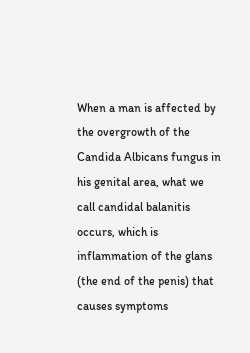When a man is affected by the overgrowth of the Candida Albicans fungus in his genital area, what we call candidal balanitis occurs, which is inflammation of the glans (the end of the penis) that causes symptoms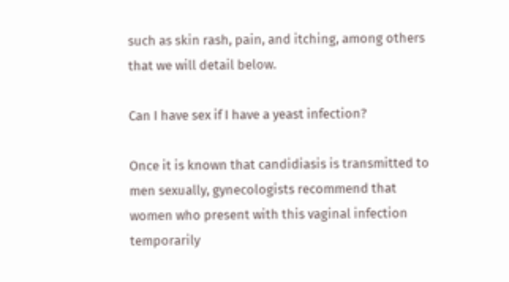such as skin rash, pain, and itching, among others that we will detail below.

Can I have sex if I have a yeast infection?

Once it is known that candidiasis is transmitted to men sexually, gynecologists recommend that women who present with this vaginal infection temporarily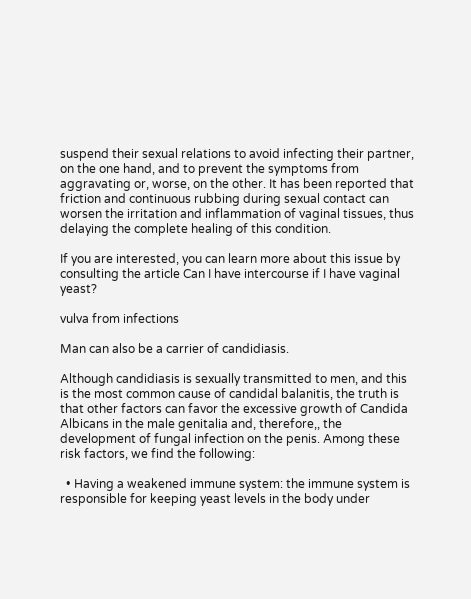suspend their sexual relations to avoid infecting their partner, on the one hand, and to prevent the symptoms from aggravating or, worse, on the other. It has been reported that friction and continuous rubbing during sexual contact can worsen the irritation and inflammation of vaginal tissues, thus delaying the complete healing of this condition.

If you are interested, you can learn more about this issue by consulting the article Can I have intercourse if I have vaginal yeast?

vulva from infections

Man can also be a carrier of candidiasis.

Although candidiasis is sexually transmitted to men, and this is the most common cause of candidal balanitis, the truth is that other factors can favor the excessive growth of Candida Albicans in the male genitalia and, therefore,, the development of fungal infection on the penis. Among these risk factors, we find the following:

  • Having a weakened immune system: the immune system is responsible for keeping yeast levels in the body under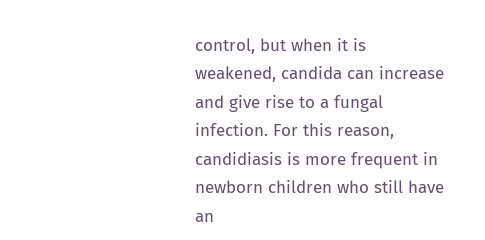control, but when it is weakened, candida can increase and give rise to a fungal infection. For this reason, candidiasis is more frequent in newborn children who still have an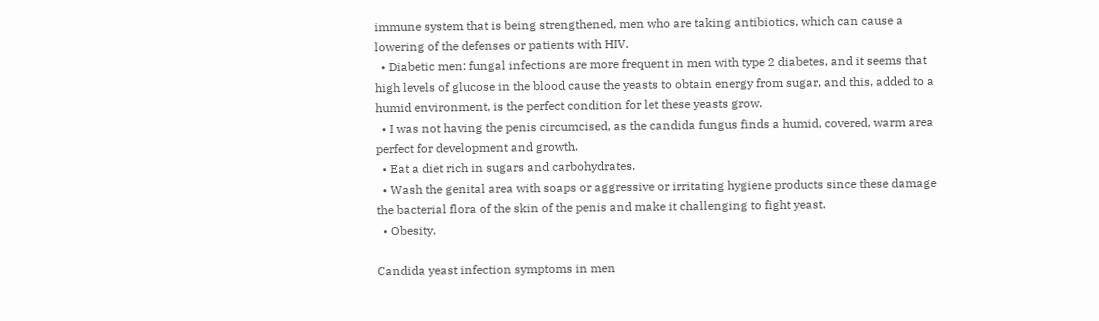immune system that is being strengthened, men who are taking antibiotics, which can cause a lowering of the defenses or patients with HIV.
  • Diabetic men: fungal infections are more frequent in men with type 2 diabetes, and it seems that high levels of glucose in the blood cause the yeasts to obtain energy from sugar, and this, added to a humid environment, is the perfect condition for let these yeasts grow.
  • I was not having the penis circumcised, as the candida fungus finds a humid, covered, warm area perfect for development and growth.
  • Eat a diet rich in sugars and carbohydrates.
  • Wash the genital area with soaps or aggressive or irritating hygiene products since these damage the bacterial flora of the skin of the penis and make it challenging to fight yeast.
  • Obesity.

Candida yeast infection symptoms in men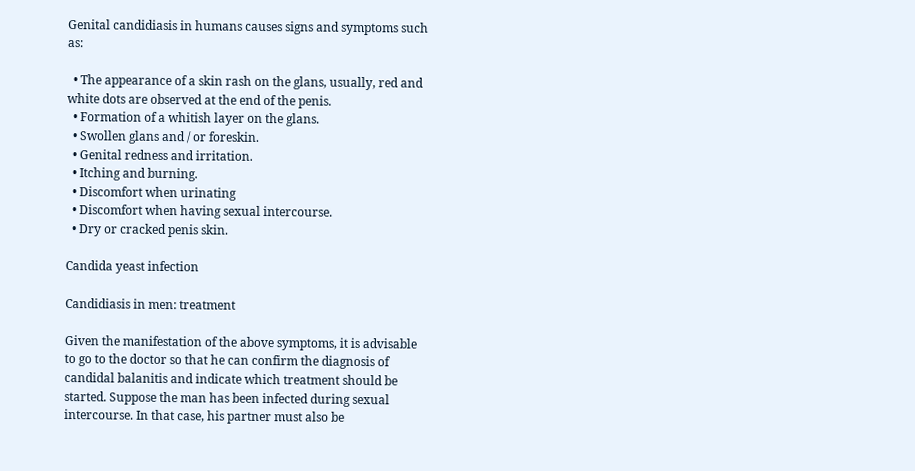Genital candidiasis in humans causes signs and symptoms such as:

  • The appearance of a skin rash on the glans, usually, red and white dots are observed at the end of the penis.
  • Formation of a whitish layer on the glans.
  • Swollen glans and / or foreskin.
  • Genital redness and irritation.
  • Itching and burning.
  • Discomfort when urinating
  • Discomfort when having sexual intercourse.
  • Dry or cracked penis skin.

Candida yeast infection

Candidiasis in men: treatment

Given the manifestation of the above symptoms, it is advisable to go to the doctor so that he can confirm the diagnosis of candidal balanitis and indicate which treatment should be started. Suppose the man has been infected during sexual intercourse. In that case, his partner must also be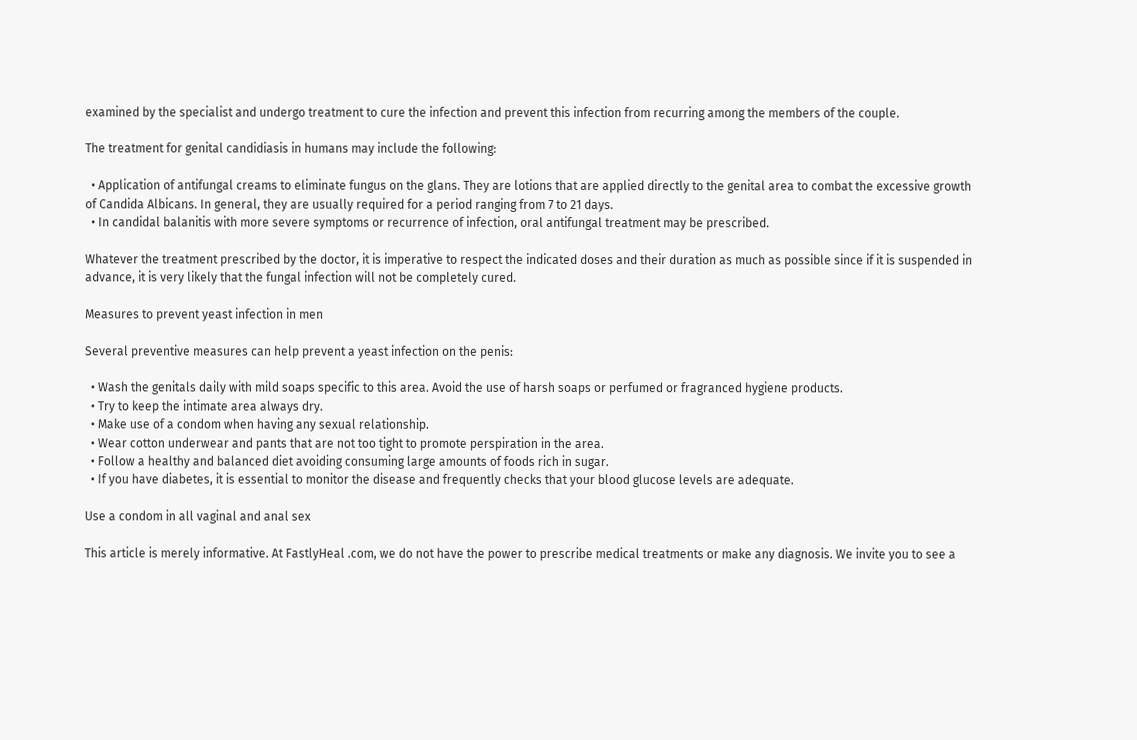examined by the specialist and undergo treatment to cure the infection and prevent this infection from recurring among the members of the couple.

The treatment for genital candidiasis in humans may include the following:

  • Application of antifungal creams to eliminate fungus on the glans. They are lotions that are applied directly to the genital area to combat the excessive growth of Candida Albicans. In general, they are usually required for a period ranging from 7 to 21 days.
  • In candidal balanitis with more severe symptoms or recurrence of infection, oral antifungal treatment may be prescribed.

Whatever the treatment prescribed by the doctor, it is imperative to respect the indicated doses and their duration as much as possible since if it is suspended in advance, it is very likely that the fungal infection will not be completely cured.

Measures to prevent yeast infection in men

Several preventive measures can help prevent a yeast infection on the penis:

  • Wash the genitals daily with mild soaps specific to this area. Avoid the use of harsh soaps or perfumed or fragranced hygiene products.
  • Try to keep the intimate area always dry.
  • Make use of a condom when having any sexual relationship.
  • Wear cotton underwear and pants that are not too tight to promote perspiration in the area.
  • Follow a healthy and balanced diet avoiding consuming large amounts of foods rich in sugar.
  • If you have diabetes, it is essential to monitor the disease and frequently checks that your blood glucose levels are adequate.

Use a condom in all vaginal and anal sex

This article is merely informative. At FastlyHeal .com, we do not have the power to prescribe medical treatments or make any diagnosis. We invite you to see a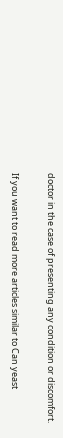doctor in the case of presenting any condition or discomfort.

If you want to read more articles similar to Can yeast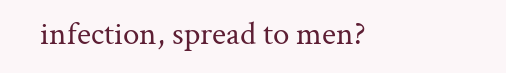infection, spread to men?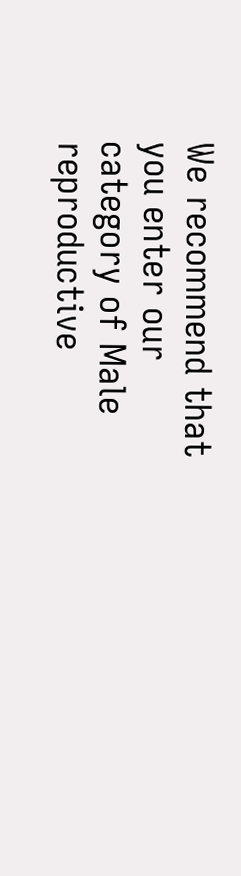We recommend that you enter our category of Male reproductive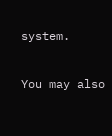system.

You may also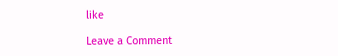like

Leave a Comment